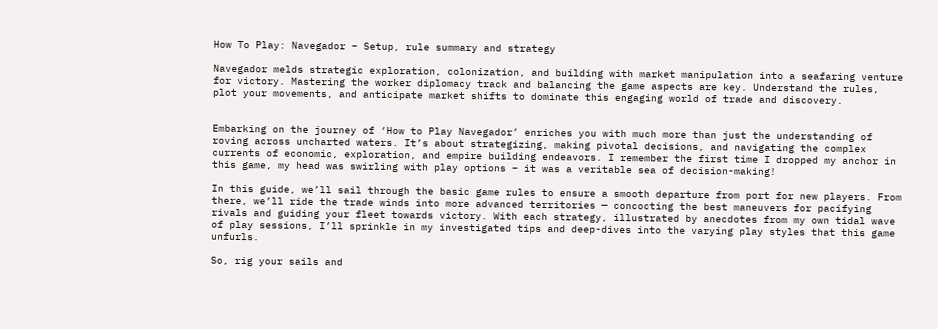How To Play: Navegador – Setup, rule summary and strategy

Navegador melds strategic exploration, colonization, and building with market manipulation into a seafaring venture for victory. Mastering the worker diplomacy track and balancing the game aspects are key. Understand the rules, plot your movements, and anticipate market shifts to dominate this engaging world of trade and discovery.


Embarking on the journey of ‘How to Play Navegador’ enriches you with much more than just the understanding of roving across uncharted waters. It’s about strategizing, making pivotal decisions, and navigating the complex currents of economic, exploration, and empire building endeavors. I remember the first time I dropped my anchor in this game, my head was swirling with play options – it was a veritable sea of decision-making!

In this guide, we’ll sail through the basic game rules to ensure a smooth departure from port for new players. From there, we’ll ride the trade winds into more advanced territories — concocting the best maneuvers for pacifying rivals and guiding your fleet towards victory. With each strategy, illustrated by anecdotes from my own tidal wave of play sessions, I’ll sprinkle in my investigated tips and deep-dives into the varying play styles that this game unfurls.

So, rig your sails and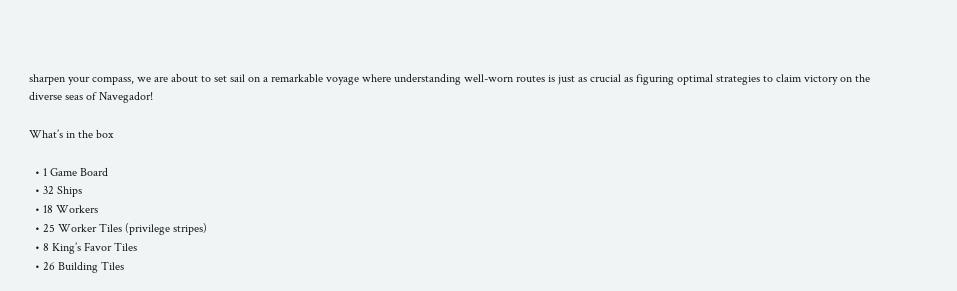sharpen your compass, we are about to set sail on a remarkable voyage where understanding well-worn routes is just as crucial as figuring optimal strategies to claim victory on the diverse seas of Navegador!

What’s in the box

  • 1 Game Board
  • 32 Ships
  • 18 Workers
  • 25 Worker Tiles (privilege stripes)
  • 8 King’s Favor Tiles
  • 26 Building Tiles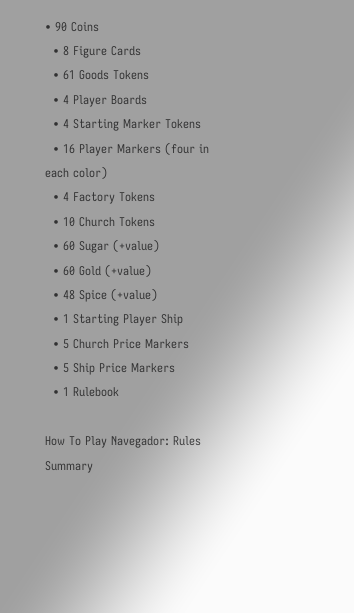• 90 Coins
  • 8 Figure Cards
  • 61 Goods Tokens
  • 4 Player Boards
  • 4 Starting Marker Tokens
  • 16 Player Markers (four in each color)
  • 4 Factory Tokens
  • 10 Church Tokens
  • 60 Sugar (+value)
  • 60 Gold (+value)
  • 48 Spice (+value)
  • 1 Starting Player Ship
  • 5 Church Price Markers
  • 5 Ship Price Markers
  • 1 Rulebook

How To Play Navegador: Rules Summary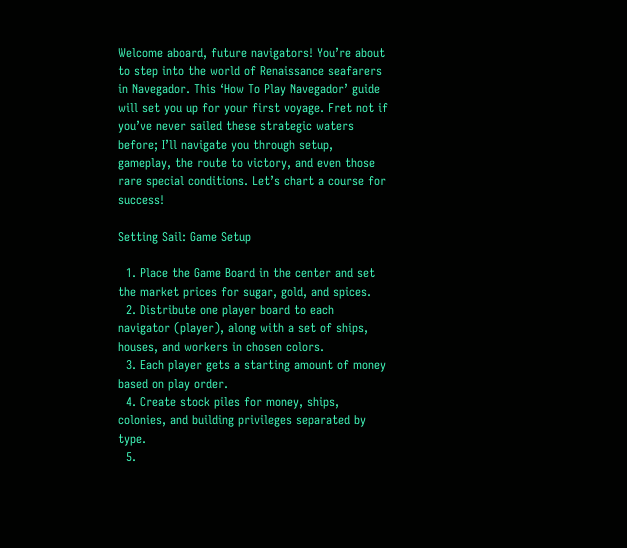Welcome aboard, future navigators! You’re about to step into the world of Renaissance seafarers in Navegador. This ‘How To Play Navegador’ guide will set you up for your first voyage. Fret not if you’ve never sailed these strategic waters before; I’ll navigate you through setup, gameplay, the route to victory, and even those rare special conditions. Let’s chart a course for success!

Setting Sail: Game Setup

  1. Place the Game Board in the center and set the market prices for sugar, gold, and spices.
  2. Distribute one player board to each navigator (player), along with a set of ships, houses, and workers in chosen colors.
  3. Each player gets a starting amount of money based on play order.
  4. Create stock piles for money, ships, colonies, and building privileges separated by type.
  5.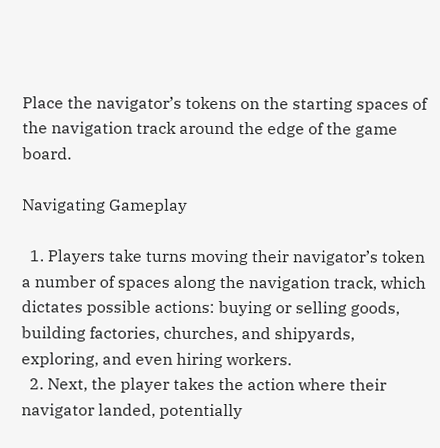Place the navigator’s tokens on the starting spaces of the navigation track around the edge of the game board.

Navigating Gameplay

  1. Players take turns moving their navigator’s token a number of spaces along the navigation track, which dictates possible actions: buying or selling goods, building factories, churches, and shipyards, exploring, and even hiring workers.
  2. Next, the player takes the action where their navigator landed, potentially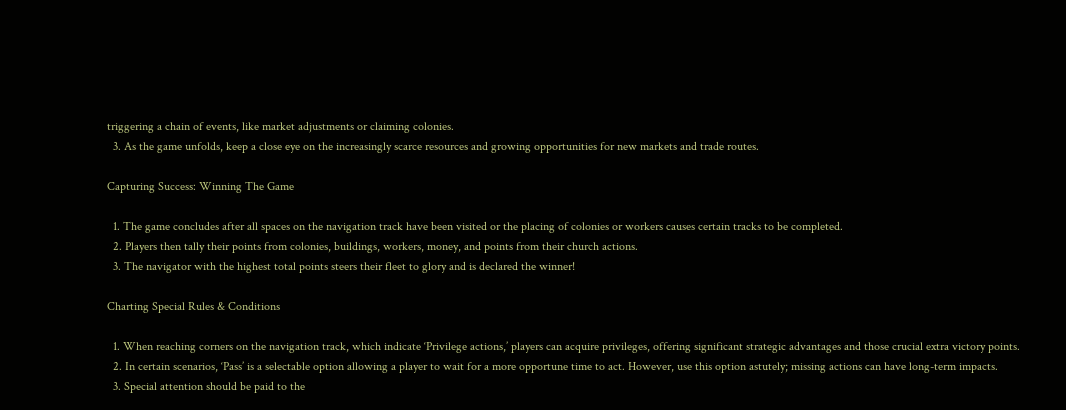triggering a chain of events, like market adjustments or claiming colonies.
  3. As the game unfolds, keep a close eye on the increasingly scarce resources and growing opportunities for new markets and trade routes.

Capturing Success: Winning The Game

  1. The game concludes after all spaces on the navigation track have been visited or the placing of colonies or workers causes certain tracks to be completed.
  2. Players then tally their points from colonies, buildings, workers, money, and points from their church actions.
  3. The navigator with the highest total points steers their fleet to glory and is declared the winner!

Charting Special Rules & Conditions

  1. When reaching corners on the navigation track, which indicate ‘Privilege actions,’ players can acquire privileges, offering significant strategic advantages and those crucial extra victory points.
  2. In certain scenarios, ‘Pass’ is a selectable option allowing a player to wait for a more opportune time to act. However, use this option astutely; missing actions can have long-term impacts.
  3. Special attention should be paid to the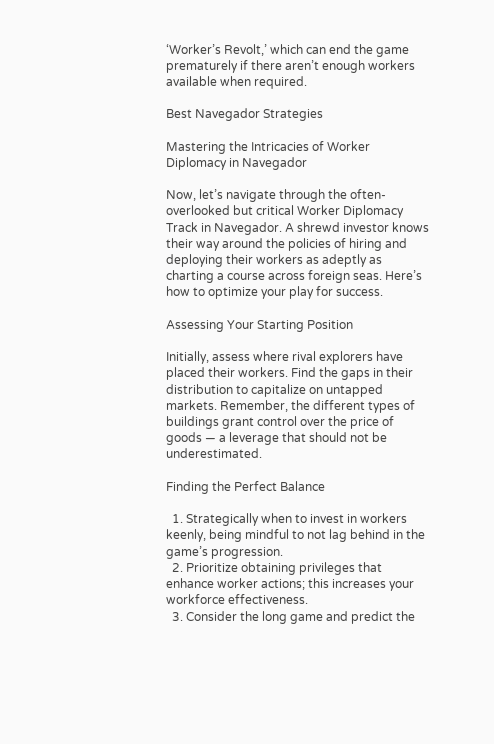‘Worker’s Revolt,’ which can end the game prematurely if there aren’t enough workers available when required.

Best Navegador Strategies

Mastering the Intricacies of Worker Diplomacy in Navegador

Now, let’s navigate through the often-overlooked but critical Worker Diplomacy Track in Navegador. A shrewd investor knows their way around the policies of hiring and deploying their workers as adeptly as charting a course across foreign seas. Here’s how to optimize your play for success.

Assessing Your Starting Position

Initially, assess where rival explorers have placed their workers. Find the gaps in their distribution to capitalize on untapped markets. Remember, the different types of buildings grant control over the price of goods — a leverage that should not be underestimated.

Finding the Perfect Balance

  1. Strategically when to invest in workers keenly, being mindful to not lag behind in the game’s progression.
  2. Prioritize obtaining privileges that enhance worker actions; this increases your workforce effectiveness.
  3. Consider the long game and predict the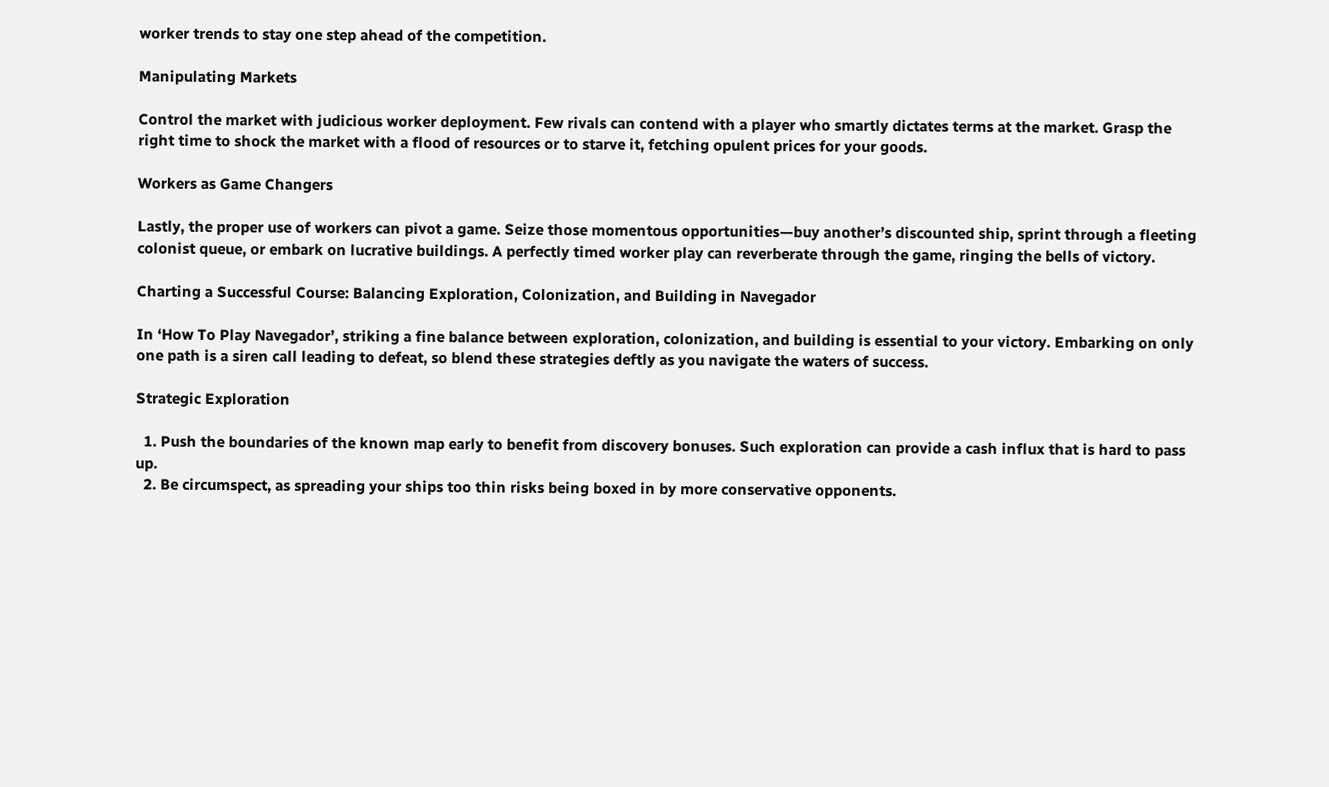worker trends to stay one step ahead of the competition.

Manipulating Markets

Control the market with judicious worker deployment. Few rivals can contend with a player who smartly dictates terms at the market. Grasp the right time to shock the market with a flood of resources or to starve it, fetching opulent prices for your goods.

Workers as Game Changers

Lastly, the proper use of workers can pivot a game. Seize those momentous opportunities—buy another’s discounted ship, sprint through a fleeting colonist queue, or embark on lucrative buildings. A perfectly timed worker play can reverberate through the game, ringing the bells of victory.

Charting a Successful Course: Balancing Exploration, Colonization, and Building in Navegador

In ‘How To Play Navegador’, striking a fine balance between exploration, colonization, and building is essential to your victory. Embarking on only one path is a siren call leading to defeat, so blend these strategies deftly as you navigate the waters of success.

Strategic Exploration

  1. Push the boundaries of the known map early to benefit from discovery bonuses. Such exploration can provide a cash influx that is hard to pass up.
  2. Be circumspect, as spreading your ships too thin risks being boxed in by more conservative opponents.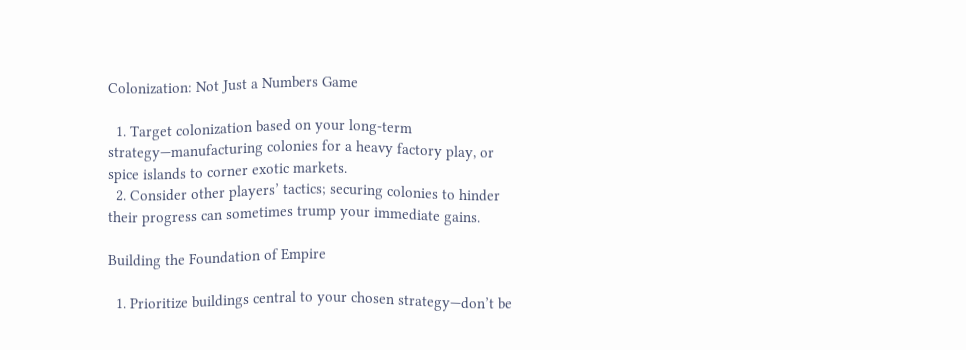Colonization: Not Just a Numbers Game

  1. Target colonization based on your long-term strategy—manufacturing colonies for a heavy factory play, or spice islands to corner exotic markets.
  2. Consider other players’ tactics; securing colonies to hinder their progress can sometimes trump your immediate gains.

Building the Foundation of Empire

  1. Prioritize buildings central to your chosen strategy—don’t be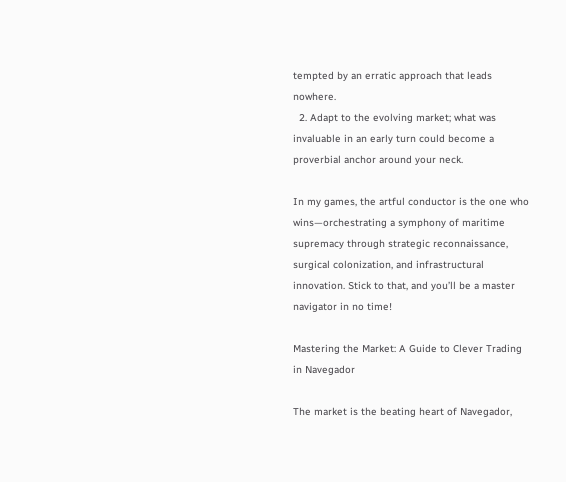tempted by an erratic approach that leads nowhere.
  2. Adapt to the evolving market; what was invaluable in an early turn could become a proverbial anchor around your neck.

In my games, the artful conductor is the one who wins—orchestrating a symphony of maritime supremacy through strategic reconnaissance, surgical colonization, and infrastructural innovation. Stick to that, and you’ll be a master navigator in no time!

Mastering the Market: A Guide to Clever Trading in Navegador

The market is the beating heart of Navegador,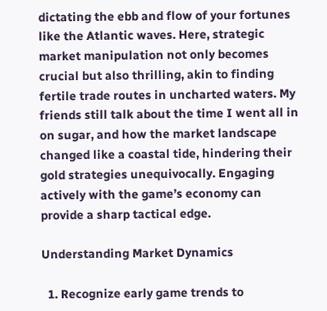dictating the ebb and flow of your fortunes like the Atlantic waves. Here, strategic market manipulation not only becomes crucial but also thrilling, akin to finding fertile trade routes in uncharted waters. My friends still talk about the time I went all in on sugar, and how the market landscape changed like a coastal tide, hindering their gold strategies unequivocally. Engaging actively with the game’s economy can provide a sharp tactical edge.

Understanding Market Dynamics

  1. Recognize early game trends to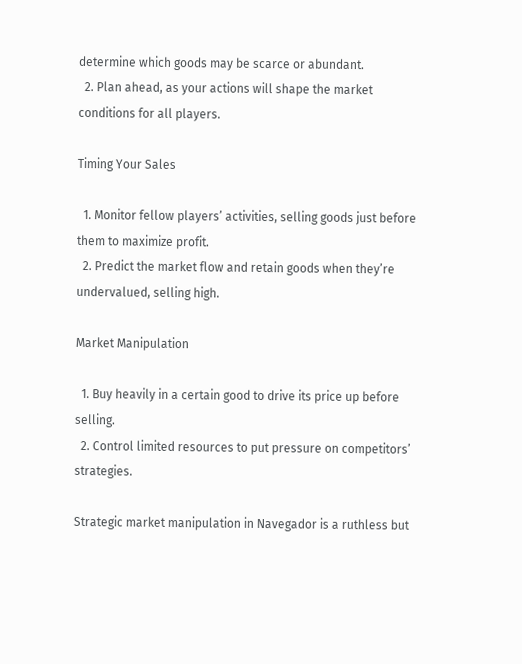determine which goods may be scarce or abundant.
  2. Plan ahead, as your actions will shape the market conditions for all players.

Timing Your Sales

  1. Monitor fellow players’ activities, selling goods just before them to maximize profit.
  2. Predict the market flow and retain goods when they’re undervalued, selling high.

Market Manipulation

  1. Buy heavily in a certain good to drive its price up before selling.
  2. Control limited resources to put pressure on competitors’ strategies.

Strategic market manipulation in Navegador is a ruthless but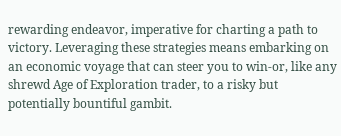rewarding endeavor, imperative for charting a path to victory. Leveraging these strategies means embarking on an economic voyage that can steer you to win-or, like any shrewd Age of Exploration trader, to a risky but potentially bountiful gambit.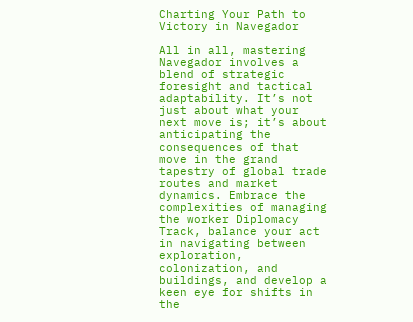Charting Your Path to Victory in Navegador

All in all, mastering Navegador involves a blend of strategic foresight and tactical adaptability. It’s not just about what your next move is; it’s about anticipating the consequences of that move in the grand tapestry of global trade routes and market dynamics. Embrace the complexities of managing the worker Diplomacy Track, balance your act in navigating between exploration, colonization, and buildings, and develop a keen eye for shifts in the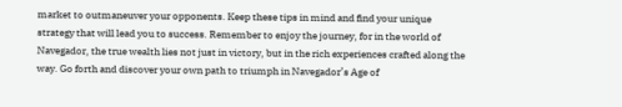market to outmaneuver your opponents. Keep these tips in mind and find your unique strategy that will lead you to success. Remember to enjoy the journey, for in the world of Navegador, the true wealth lies not just in victory, but in the rich experiences crafted along the way. Go forth and discover your own path to triumph in Navegador’s Age of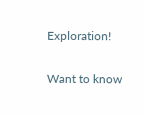Exploration!

Want to know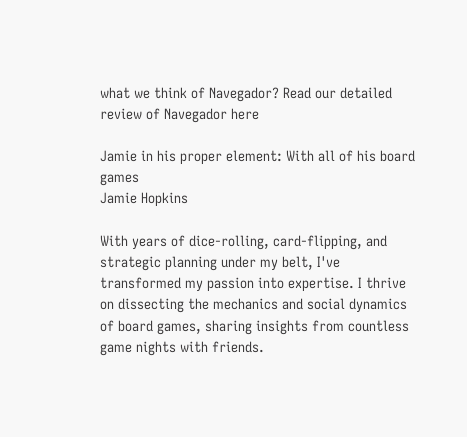what we think of Navegador? Read our detailed review of Navegador here

Jamie in his proper element: With all of his board games
Jamie Hopkins

With years of dice-rolling, card-flipping, and strategic planning under my belt, I've transformed my passion into expertise. I thrive on dissecting the mechanics and social dynamics of board games, sharing insights from countless game nights with friends.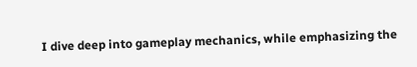I dive deep into gameplay mechanics, while emphasizing the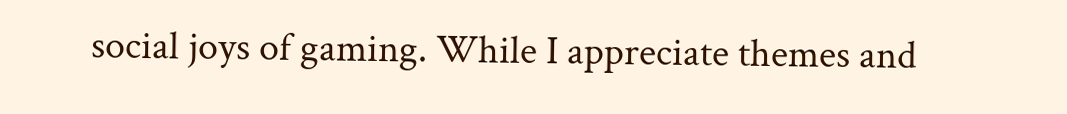social joys of gaming. While I appreciate themes and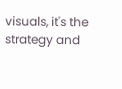visuals, it's the strategy and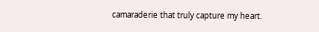camaraderie that truly capture my heart.